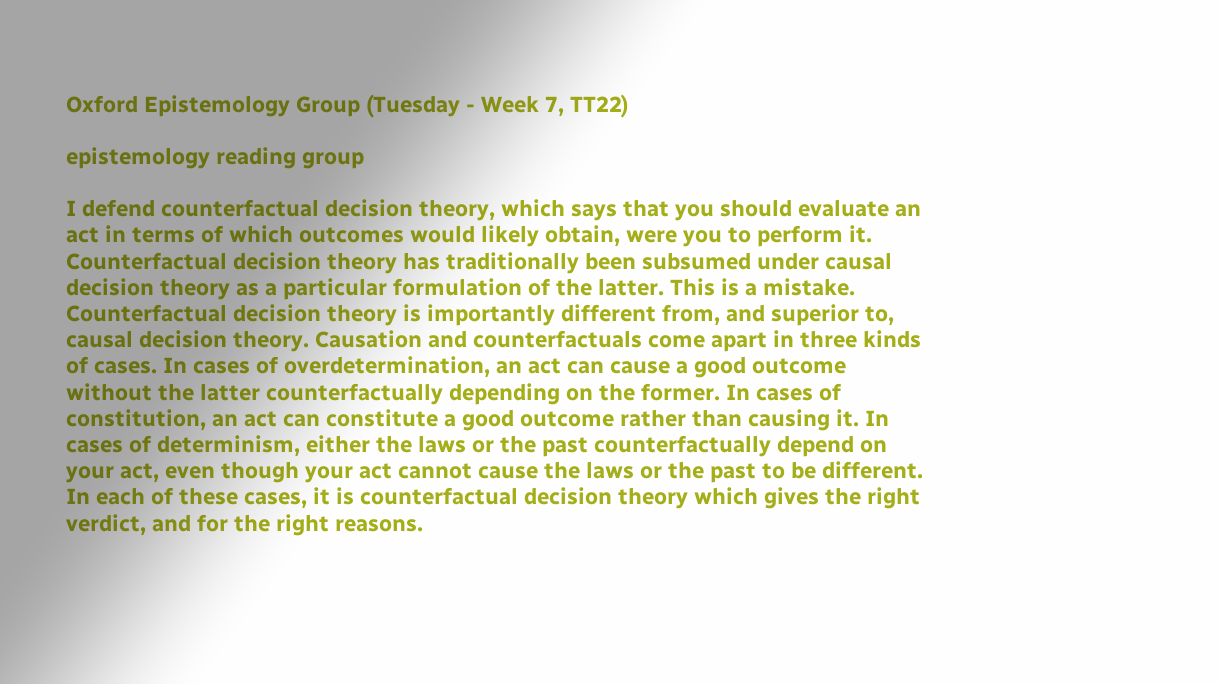Oxford Epistemology Group (Tuesday - Week 7, TT22)

epistemology reading group

I defend counterfactual decision theory, which says that you should evaluate an act in terms of which outcomes would likely obtain, were you to perform it. Counterfactual decision theory has traditionally been subsumed under causal decision theory as a particular formulation of the latter. This is a mistake. Counterfactual decision theory is importantly different from, and superior to, causal decision theory. Causation and counterfactuals come apart in three kinds of cases. In cases of overdetermination, an act can cause a good outcome without the latter counterfactually depending on the former. In cases of constitution, an act can constitute a good outcome rather than causing it. In cases of determinism, either the laws or the past counterfactually depend on your act, even though your act cannot cause the laws or the past to be different. In each of these cases, it is counterfactual decision theory which gives the right verdict, and for the right reasons.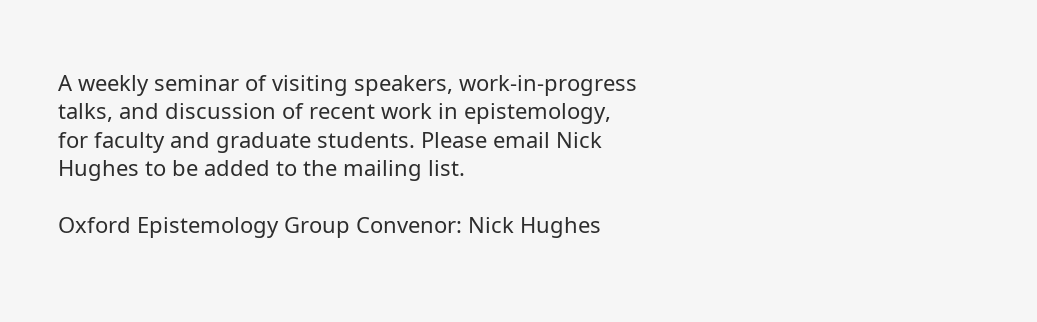A weekly seminar of visiting speakers, work-in-progress talks, and discussion of recent work in epistemology, for faculty and graduate students. Please email Nick Hughes to be added to the mailing list.

Oxford Epistemology Group Convenor: Nick Hughes